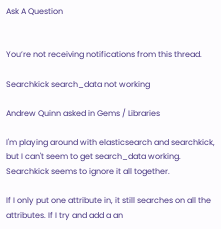Ask A Question


You’re not receiving notifications from this thread.

Searchkick search_data not working

Andrew Quinn asked in Gems / Libraries

I'm playing around with elasticsearch and searchkick, but I can't seem to get search_data working. Searchkick seems to ignore it all together.

If I only put one attribute in, it still searches on all the attributes. If I try and add a an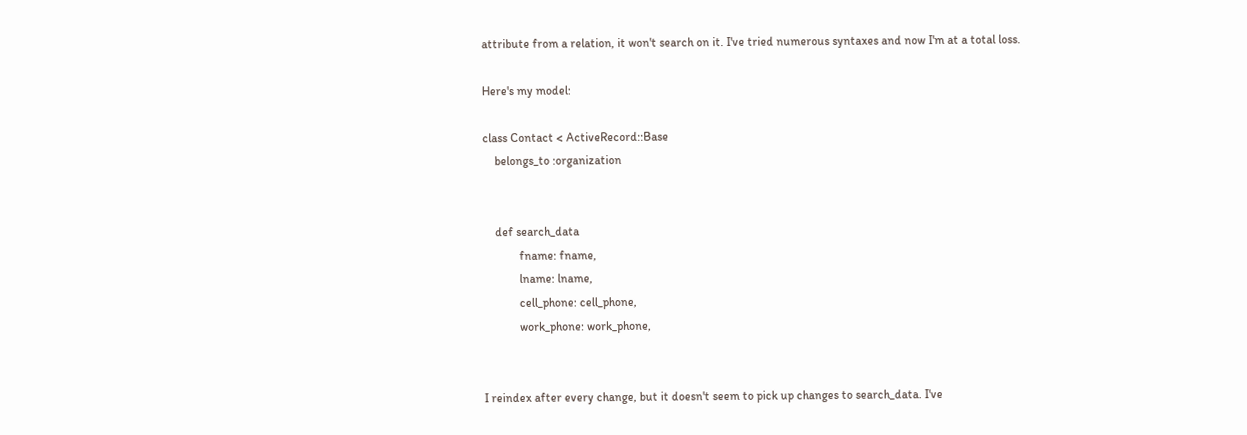attribute from a relation, it won't search on it. I've tried numerous syntaxes and now I'm at a total loss.

Here's my model:

class Contact < ActiveRecord::Base
    belongs_to :organization


    def search_data
            fname: fname,
            lname: lname,
            cell_phone: cell_phone,
            work_phone: work_phone,


I reindex after every change, but it doesn't seem to pick up changes to search_data. I've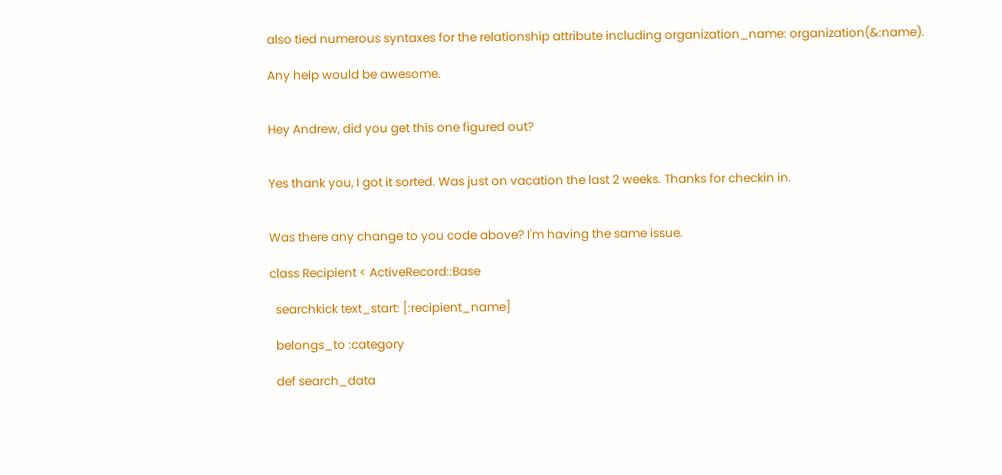also tied numerous syntaxes for the relationship attribute including organization_name: organization(&:name).

Any help would be awesome.


Hey Andrew, did you get this one figured out?


Yes thank you, I got it sorted. Was just on vacation the last 2 weeks. Thanks for checkin in.


Was there any change to you code above? I'm having the same issue.

class Recipient < ActiveRecord::Base

  searchkick text_start: [:recipient_name]

  belongs_to :category

  def search_data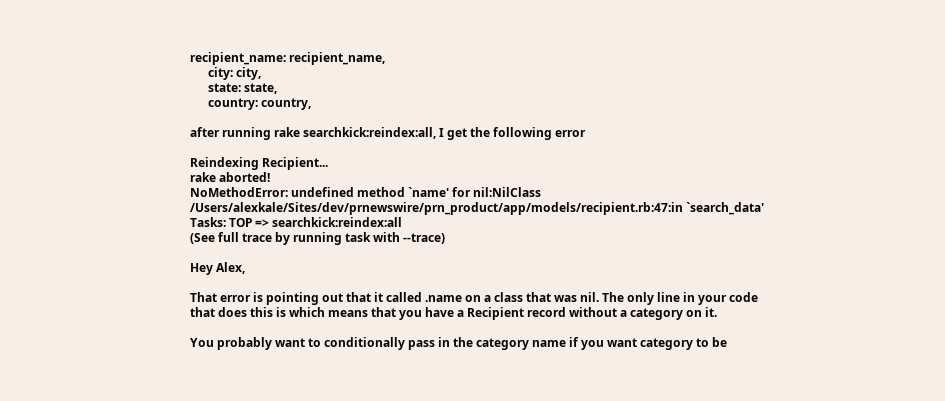recipient_name: recipient_name,
      city: city,
      state: state,
      country: country,

after running rake searchkick:reindex:all, I get the following error

Reindexing Recipient...
rake aborted!
NoMethodError: undefined method `name' for nil:NilClass
/Users/alexkale/Sites/dev/prnewswire/prn_product/app/models/recipient.rb:47:in `search_data'
Tasks: TOP => searchkick:reindex:all
(See full trace by running task with --trace)

Hey Alex,

That error is pointing out that it called .name on a class that was nil. The only line in your code that does this is which means that you have a Recipient record without a category on it.

You probably want to conditionally pass in the category name if you want category to be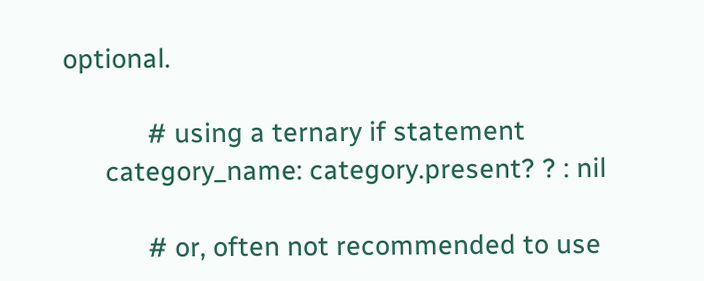optional.

            # using a ternary if statement
      category_name: category.present? ? : nil

            # or, often not recommended to use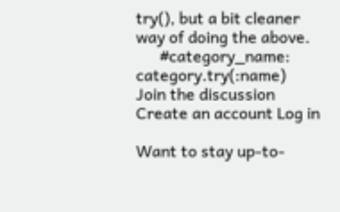try(), but a bit cleaner way of doing the above.
      #category_name: category.try(:name)
Join the discussion
Create an account Log in

Want to stay up-to-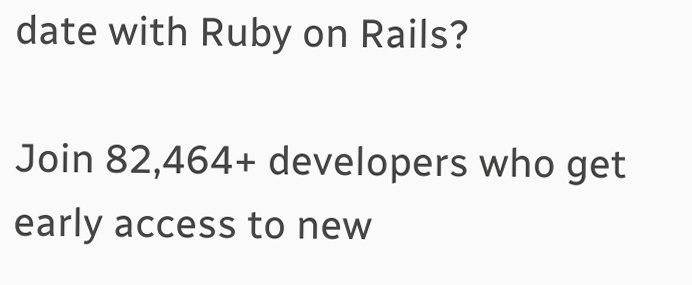date with Ruby on Rails?

Join 82,464+ developers who get early access to new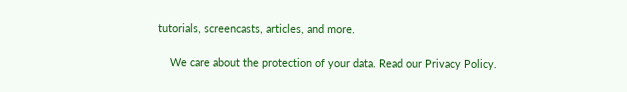tutorials, screencasts, articles, and more.

    We care about the protection of your data. Read our Privacy Policy.